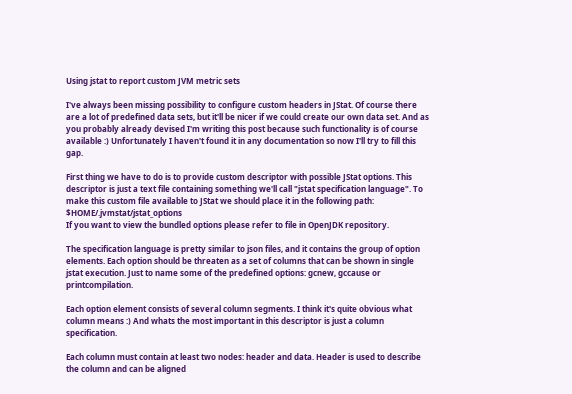Using jstat to report custom JVM metric sets

I've always been missing possibility to configure custom headers in JStat. Of course there are a lot of predefined data sets, but it'll be nicer if we could create our own data set. And as you probably already devised I'm writing this post because such functionality is of course available :) Unfortunately I haven't found it in any documentation so now I'll try to fill this gap.

First thing we have to do is to provide custom descriptor with possible JStat options. This descriptor is just a text file containing something we'll call "jstat specification language". To make this custom file available to JStat we should place it in the following path: $HOME/.jvmstat/jstat_options
If you want to view the bundled options please refer to file in OpenJDK repository.

The specification language is pretty similar to json files, and it contains the group of option elements. Each option should be threaten as a set of columns that can be shown in single jstat execution. Just to name some of the predefined options: gcnew, gccause or printcompilation.

Each option element consists of several column segments. I think it's quite obvious what column means :) And whats the most important in this descriptor is just a column specification.

Each column must contain at least two nodes: header and data. Header is used to describe the column and can be aligned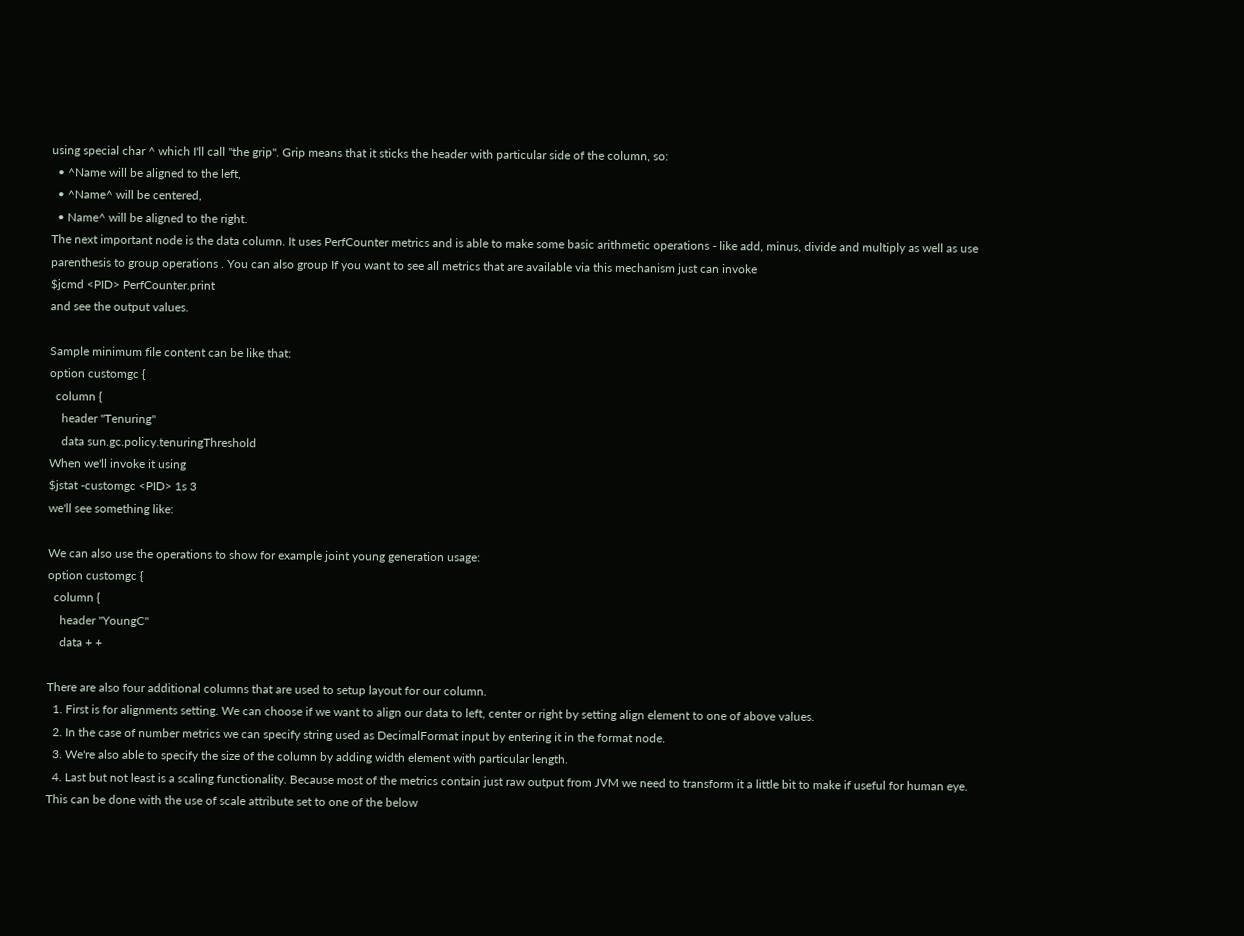using special char ^ which I'll call "the grip". Grip means that it sticks the header with particular side of the column, so:
  • ^Name will be aligned to the left,
  • ^Name^ will be centered,
  • Name^ will be aligned to the right.
The next important node is the data column. It uses PerfCounter metrics and is able to make some basic arithmetic operations - like add, minus, divide and multiply as well as use parenthesis to group operations . You can also group If you want to see all metrics that are available via this mechanism just can invoke
$jcmd <PID> PerfCounter.print
and see the output values.

Sample minimum file content can be like that:
option customgc {
  column {
    header "Tenuring"
    data sun.gc.policy.tenuringThreshold
When we'll invoke it using
$jstat -customgc <PID> 1s 3
we'll see something like:

We can also use the operations to show for example joint young generation usage:
option customgc {
  column {
    header "YoungC"
    data + +

There are also four additional columns that are used to setup layout for our column.
  1. First is for alignments setting. We can choose if we want to align our data to left, center or right by setting align element to one of above values.
  2. In the case of number metrics we can specify string used as DecimalFormat input by entering it in the format node.
  3. We're also able to specify the size of the column by adding width element with particular length.
  4. Last but not least is a scaling functionality. Because most of the metrics contain just raw output from JVM we need to transform it a little bit to make if useful for human eye. This can be done with the use of scale attribute set to one of the below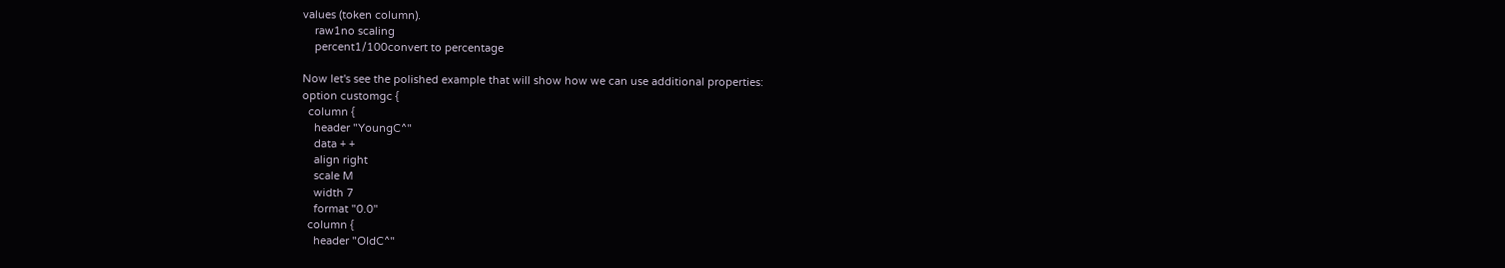values (token column).
    raw1no scaling
    percent1/100convert to percentage

Now let's see the polished example that will show how we can use additional properties:
option customgc {
  column {
    header "YoungC^"
    data + +
    align right
    scale M
    width 7
    format "0.0"
  column {
    header "OldC^"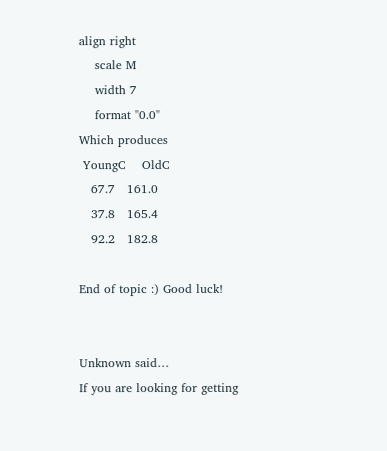align right
    scale M
    width 7
    format "0.0"
Which produces
 YoungC    OldC
   67.7   161.0
   37.8   165.4
   92.2   182.8

End of topic :) Good luck!


Unknown said…
If you are looking for getting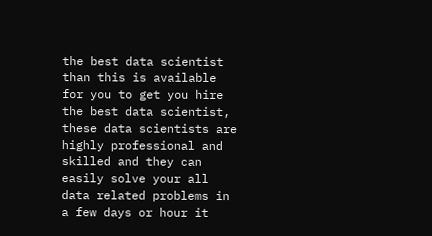the best data scientist than this is available for you to get you hire the best data scientist, these data scientists are highly professional and skilled and they can easily solve your all data related problems in a few days or hour it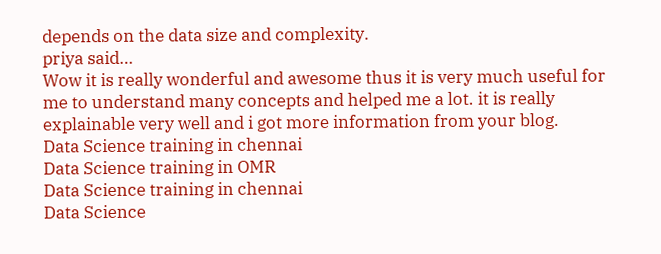depends on the data size and complexity.
priya said…
Wow it is really wonderful and awesome thus it is very much useful for me to understand many concepts and helped me a lot. it is really explainable very well and i got more information from your blog.
Data Science training in chennai
Data Science training in OMR
Data Science training in chennai
Data Science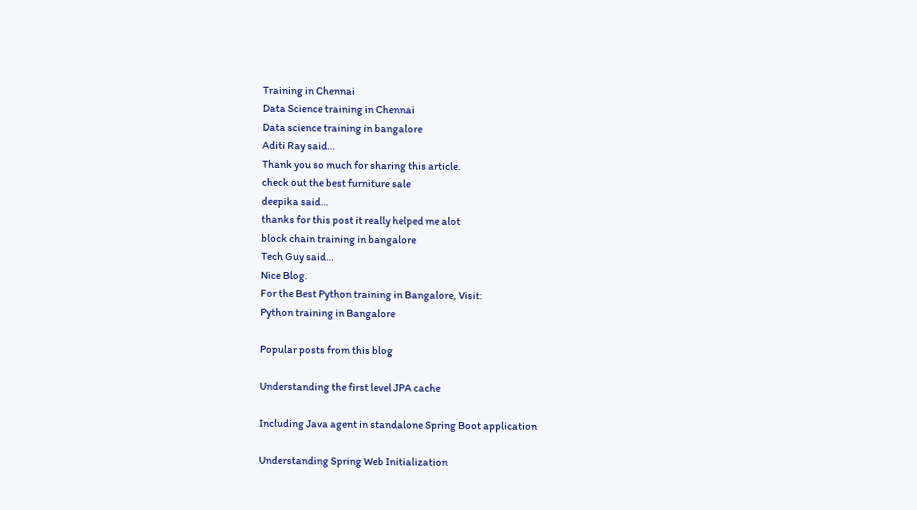Training in Chennai
Data Science training in Chennai
Data science training in bangalore
Aditi Ray said…
Thank you so much for sharing this article.
check out the best furniture sale
deepika said…
thanks for this post it really helped me alot
block chain training in bangalore
Tech Guy said…
Nice Blog.
For the Best Python training in Bangalore, Visit:
Python training in Bangalore

Popular posts from this blog

Understanding the first level JPA cache

Including Java agent in standalone Spring Boot application

Understanding Spring Web Initialization